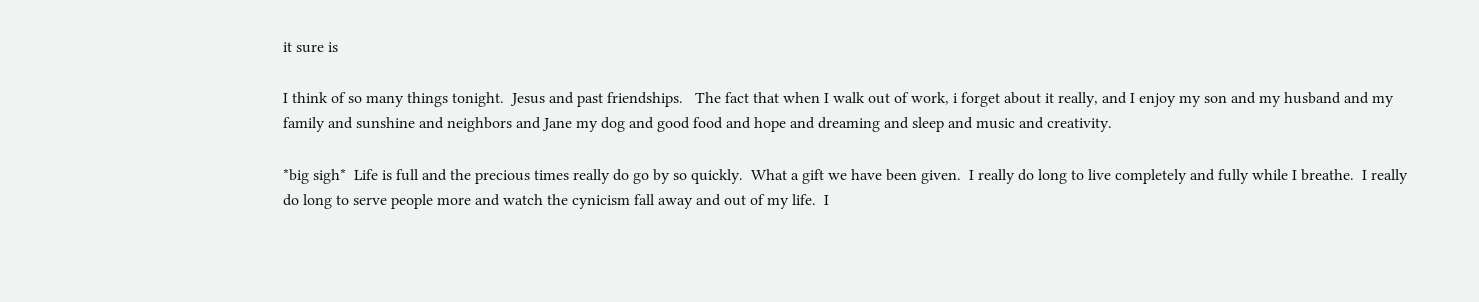it sure is

I think of so many things tonight.  Jesus and past friendships.   The fact that when I walk out of work, i forget about it really, and I enjoy my son and my husband and my family and sunshine and neighbors and Jane my dog and good food and hope and dreaming and sleep and music and creativity.

*big sigh*  Life is full and the precious times really do go by so quickly.  What a gift we have been given.  I really do long to live completely and fully while I breathe.  I really do long to serve people more and watch the cynicism fall away and out of my life.  I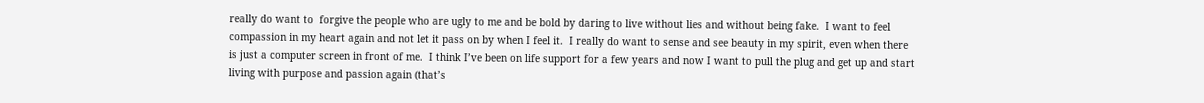really do want to  forgive the people who are ugly to me and be bold by daring to live without lies and without being fake.  I want to feel compassion in my heart again and not let it pass on by when I feel it.  I really do want to sense and see beauty in my spirit, even when there is just a computer screen in front of me.  I think I’ve been on life support for a few years and now I want to pull the plug and get up and start living with purpose and passion again (that’s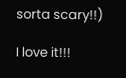sorta scary!!)

I love it!!!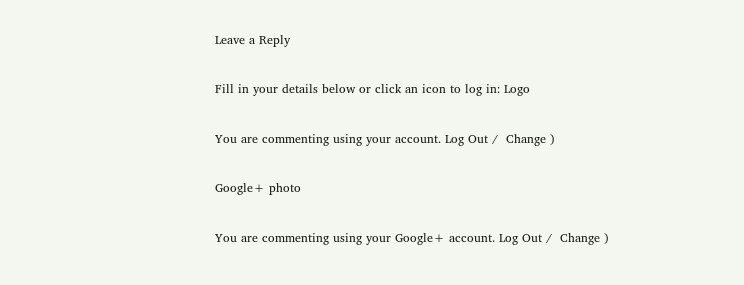Leave a Reply

Fill in your details below or click an icon to log in: Logo

You are commenting using your account. Log Out /  Change )

Google+ photo

You are commenting using your Google+ account. Log Out /  Change )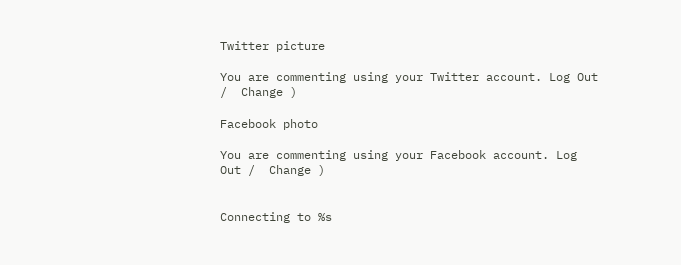Twitter picture

You are commenting using your Twitter account. Log Out /  Change )

Facebook photo

You are commenting using your Facebook account. Log Out /  Change )


Connecting to %s